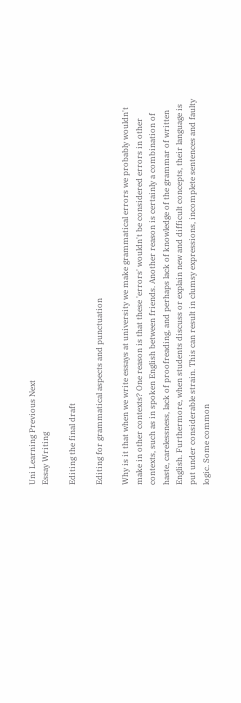Uni Learning Previous Next
Essay Writing

Editing the final draft

Editing for grammatical aspects and punctuation

Why is it that when we write essays at university we make grammatical errors we probably wouldn't make in other contexts? One reason is that these 'errors' wouldn't be considered errors in other contexts, such as in spoken English between friends. Another reason is certainly a combination of haste, carelessness, lack of proofreading, and perhaps lack of knowledge of the grammar of written English. Furthermore, when students discuss or explain new and difficult concepts, their language is put under considerable strain. This can result in clumsy expressions, incomplete sentences and faulty logic. Some common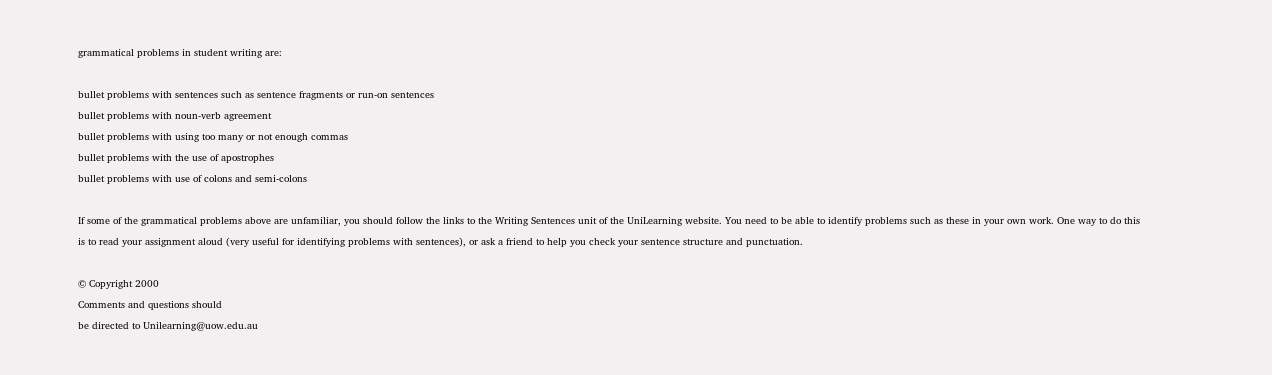grammatical problems in student writing are:

bullet problems with sentences such as sentence fragments or run-on sentences
bullet problems with noun-verb agreement
bullet problems with using too many or not enough commas
bullet problems with the use of apostrophes
bullet problems with use of colons and semi-colons

If some of the grammatical problems above are unfamiliar, you should follow the links to the Writing Sentences unit of the UniLearning website. You need to be able to identify problems such as these in your own work. One way to do this is to read your assignment aloud (very useful for identifying problems with sentences), or ask a friend to help you check your sentence structure and punctuation.

© Copyright 2000
Comments and questions should
be directed to Unilearning@uow.edu.au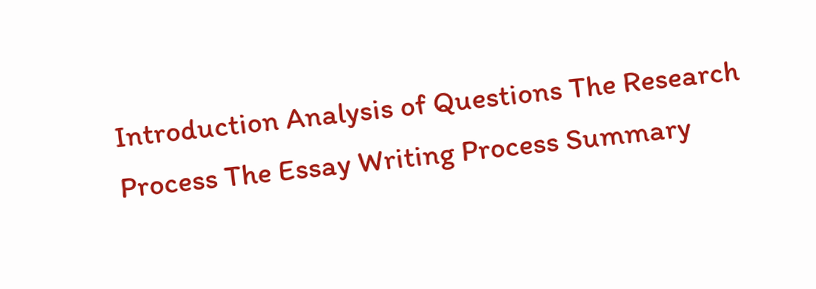Introduction Analysis of Questions The Research Process The Essay Writing Process Summary